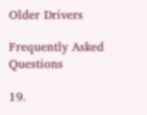Older Drivers

Frequently Asked Questions

19.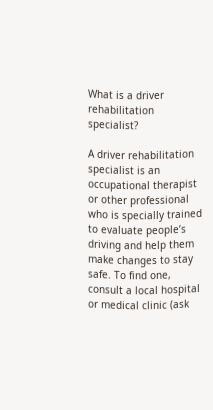What is a driver rehabilitation specialist?

A driver rehabilitation specialist is an occupational therapist or other professional who is specially trained to evaluate people’s driving and help them make changes to stay safe. To find one, consult a local hospital or medical clinic (ask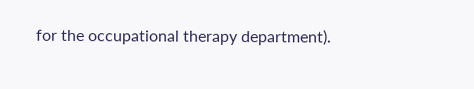for the occupational therapy department).